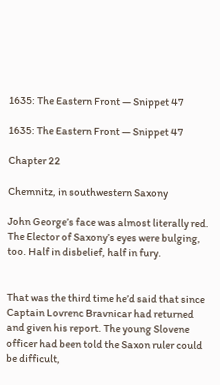1635: The Eastern Front — Snippet 47

1635: The Eastern Front — Snippet 47

Chapter 22

Chemnitz, in southwestern Saxony

John George’s face was almost literally red. The Elector of Saxony’s eyes were bulging, too. Half in disbelief, half in fury.


That was the third time he’d said that since Captain Lovrenc Bravnicar had returned and given his report. The young Slovene officer had been told the Saxon ruler could be difficult,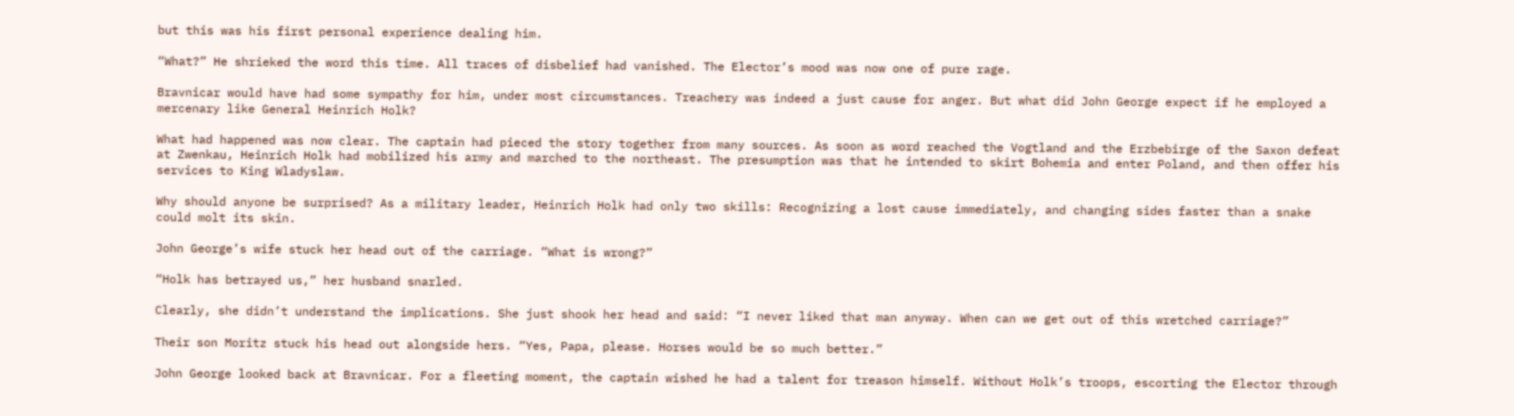but this was his first personal experience dealing him.

“What?” He shrieked the word this time. All traces of disbelief had vanished. The Elector’s mood was now one of pure rage.

Bravnicar would have had some sympathy for him, under most circumstances. Treachery was indeed a just cause for anger. But what did John George expect if he employed a mercenary like General Heinrich Holk?

What had happened was now clear. The captain had pieced the story together from many sources. As soon as word reached the Vogtland and the Erzbebirge of the Saxon defeat at Zwenkau, Heinrich Holk had mobilized his army and marched to the northeast. The presumption was that he intended to skirt Bohemia and enter Poland, and then offer his services to King Wladyslaw.

Why should anyone be surprised? As a military leader, Heinrich Holk had only two skills: Recognizing a lost cause immediately, and changing sides faster than a snake could molt its skin.

John George’s wife stuck her head out of the carriage. “What is wrong?”

“Holk has betrayed us,” her husband snarled.

Clearly, she didn’t understand the implications. She just shook her head and said: “I never liked that man anyway. When can we get out of this wretched carriage?”

Their son Moritz stuck his head out alongside hers. “Yes, Papa, please. Horses would be so much better.”

John George looked back at Bravnicar. For a fleeting moment, the captain wished he had a talent for treason himself. Without Holk’s troops, escorting the Elector through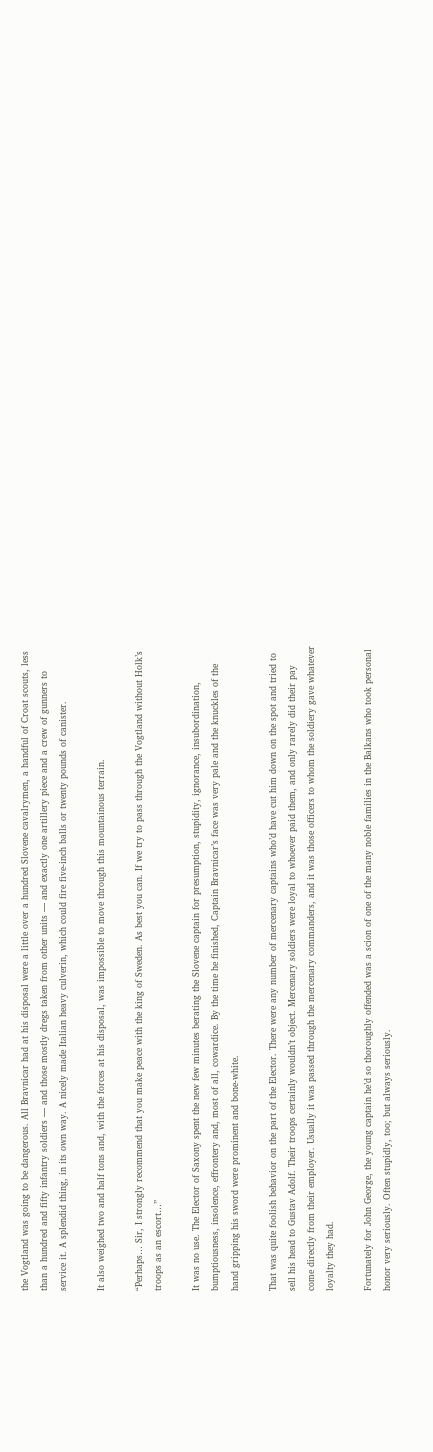the Vogtland was going to be dangerous. All Bravnicar had at his disposal were a little over a hundred Slovene cavalrymen, a handful of Croat scouts, less than a hundred and fifty infantry soldiers — and those mostly dregs taken from other units — and exactly one artillery piece and a crew of gunners to service it. A splendid thing, in its own way. A nicely made Italian heavy culverin, which could fire five-inch balls or twenty pounds of canister.

It also weighed two and half tons and, with the forces at his disposal, was impossible to move through this mountainous terrain.

“Perhaps… Sir, I strongly recommend that you make peace with the king of Sweden. As best you can. If we try to pass through the Vogtland without Holk’s troops as an escort…”

It was no use. The Elector of Saxony spent the new few minutes berating the Slovene captain for presumption, stupidity, ignorance, insubordination, bumptiousness, insolence, effrontery and, most of all, cowardice. By the time he finished, Captain Bravnicar’s face was very pale and the knuckles of the hand gripping his sword were prominent and bone-white.

That was quite foolish behavior on the part of the Elector. There were any number of mercenary captains who’d have cut him down on the spot and tried to sell his head to Gustav Adolf. Their troops certainly wouldn’t object. Mercenary soldiers were loyal to whoever paid them, and only rarely did their pay come directly from their employer. Usually it was passed through the mercenary commanders, and it was those officers to whom the soldiery gave whatever loyalty they had.

Fortunately for John George, the young captain he’d so thoroughly offended was a scion of one of the many noble families in the Balkans who took personal honor very seriously. Often stupidly, too; but always seriously.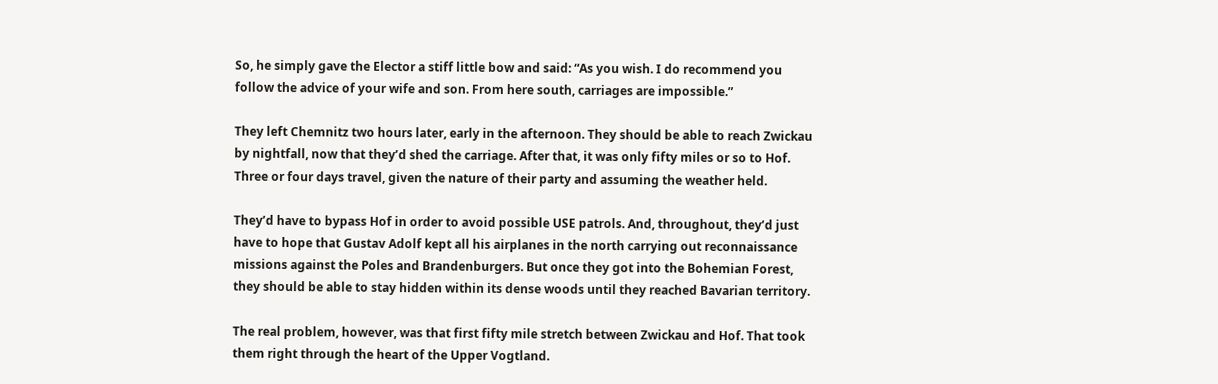So, he simply gave the Elector a stiff little bow and said: “As you wish. I do recommend you follow the advice of your wife and son. From here south, carriages are impossible.”

They left Chemnitz two hours later, early in the afternoon. They should be able to reach Zwickau by nightfall, now that they’d shed the carriage. After that, it was only fifty miles or so to Hof. Three or four days travel, given the nature of their party and assuming the weather held.

They’d have to bypass Hof in order to avoid possible USE patrols. And, throughout, they’d just have to hope that Gustav Adolf kept all his airplanes in the north carrying out reconnaissance missions against the Poles and Brandenburgers. But once they got into the Bohemian Forest, they should be able to stay hidden within its dense woods until they reached Bavarian territory.

The real problem, however, was that first fifty mile stretch between Zwickau and Hof. That took them right through the heart of the Upper Vogtland.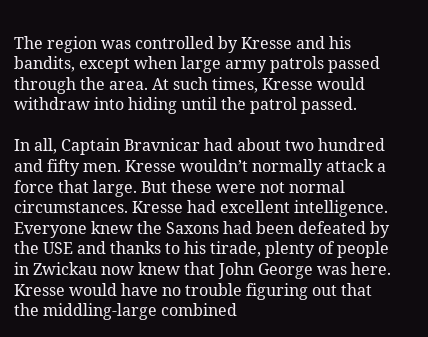The region was controlled by Kresse and his bandits, except when large army patrols passed through the area. At such times, Kresse would withdraw into hiding until the patrol passed.

In all, Captain Bravnicar had about two hundred and fifty men. Kresse wouldn’t normally attack a force that large. But these were not normal circumstances. Kresse had excellent intelligence. Everyone knew the Saxons had been defeated by the USE and thanks to his tirade, plenty of people in Zwickau now knew that John George was here. Kresse would have no trouble figuring out that the middling-large combined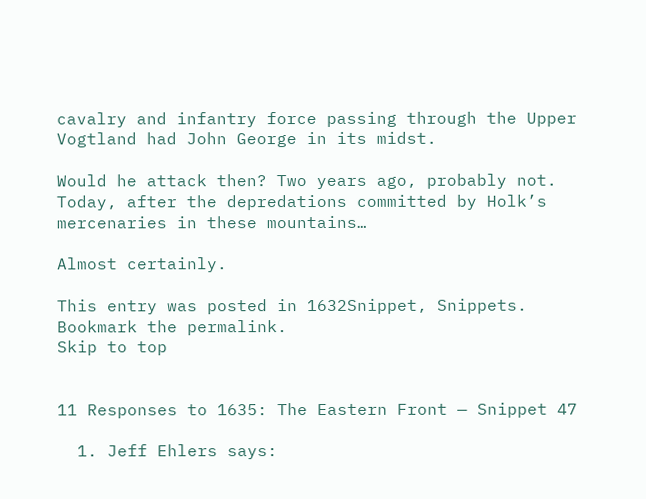cavalry and infantry force passing through the Upper Vogtland had John George in its midst.

Would he attack then? Two years ago, probably not. Today, after the depredations committed by Holk’s mercenaries in these mountains…

Almost certainly.

This entry was posted in 1632Snippet, Snippets. Bookmark the permalink.
Skip to top


11 Responses to 1635: The Eastern Front — Snippet 47

  1. Jeff Ehlers says: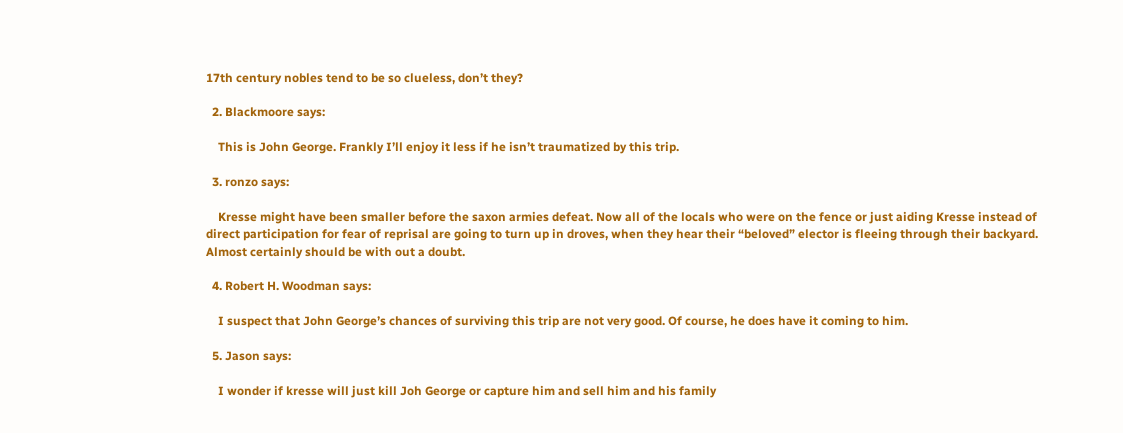17th century nobles tend to be so clueless, don’t they?

  2. Blackmoore says:

    This is John George. Frankly I’ll enjoy it less if he isn’t traumatized by this trip.

  3. ronzo says:

    Kresse might have been smaller before the saxon armies defeat. Now all of the locals who were on the fence or just aiding Kresse instead of direct participation for fear of reprisal are going to turn up in droves, when they hear their “beloved” elector is fleeing through their backyard. Almost certainly should be with out a doubt.

  4. Robert H. Woodman says:

    I suspect that John George’s chances of surviving this trip are not very good. Of course, he does have it coming to him.

  5. Jason says:

    I wonder if kresse will just kill Joh George or capture him and sell him and his family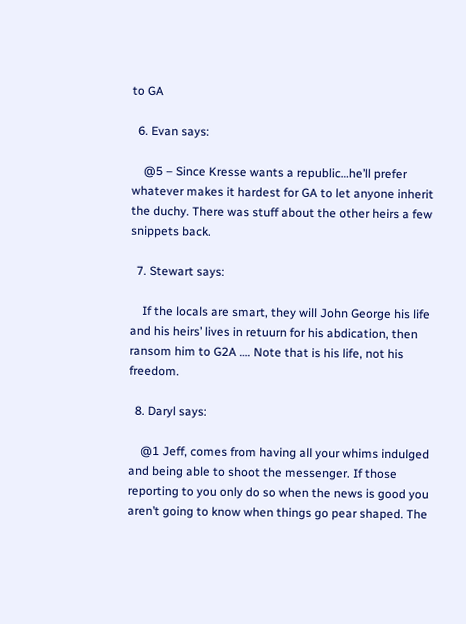to GA

  6. Evan says:

    @5 – Since Kresse wants a republic…he’ll prefer whatever makes it hardest for GA to let anyone inherit the duchy. There was stuff about the other heirs a few snippets back.

  7. Stewart says:

    If the locals are smart, they will John George his life and his heirs’ lives in retuurn for his abdication, then ransom him to G2A …. Note that is his life, not his freedom.

  8. Daryl says:

    @1 Jeff, comes from having all your whims indulged and being able to shoot the messenger. If those reporting to you only do so when the news is good you aren’t going to know when things go pear shaped. The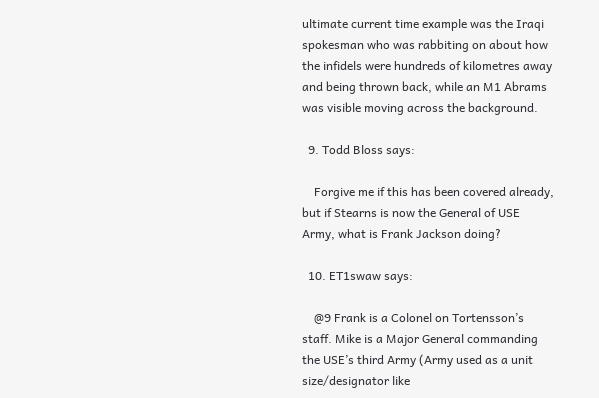ultimate current time example was the Iraqi spokesman who was rabbiting on about how the infidels were hundreds of kilometres away and being thrown back, while an M1 Abrams was visible moving across the background.

  9. Todd Bloss says:

    Forgive me if this has been covered already, but if Stearns is now the General of USE Army, what is Frank Jackson doing?

  10. ET1swaw says:

    @9 Frank is a Colonel on Tortensson’s staff. Mike is a Major General commanding the USE’s third Army (Army used as a unit size/designator like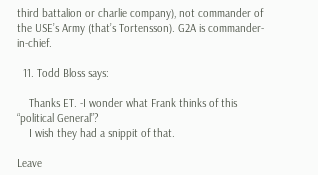third battalion or charlie company), not commander of the USE’s Army (that’s Tortensson). G2A is commander-in-chief.

  11. Todd Bloss says:

    Thanks ET. -I wonder what Frank thinks of this “political General”?
    I wish they had a snippit of that.

Leave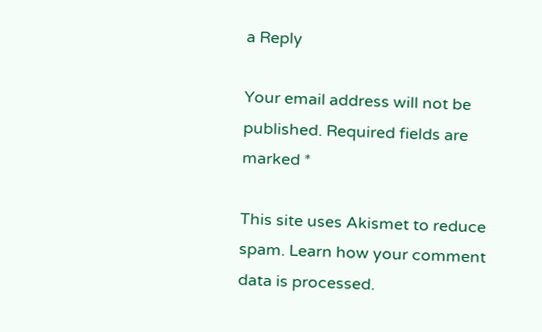a Reply

Your email address will not be published. Required fields are marked *

This site uses Akismet to reduce spam. Learn how your comment data is processed.